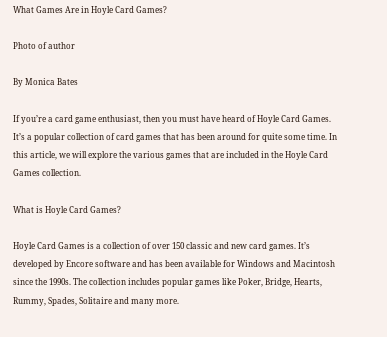What Games Are in Hoyle Card Games?

Photo of author

By Monica Bates

If you’re a card game enthusiast, then you must have heard of Hoyle Card Games. It’s a popular collection of card games that has been around for quite some time. In this article, we will explore the various games that are included in the Hoyle Card Games collection.

What is Hoyle Card Games?

Hoyle Card Games is a collection of over 150 classic and new card games. It’s developed by Encore software and has been available for Windows and Macintosh since the 1990s. The collection includes popular games like Poker, Bridge, Hearts, Rummy, Spades, Solitaire and many more.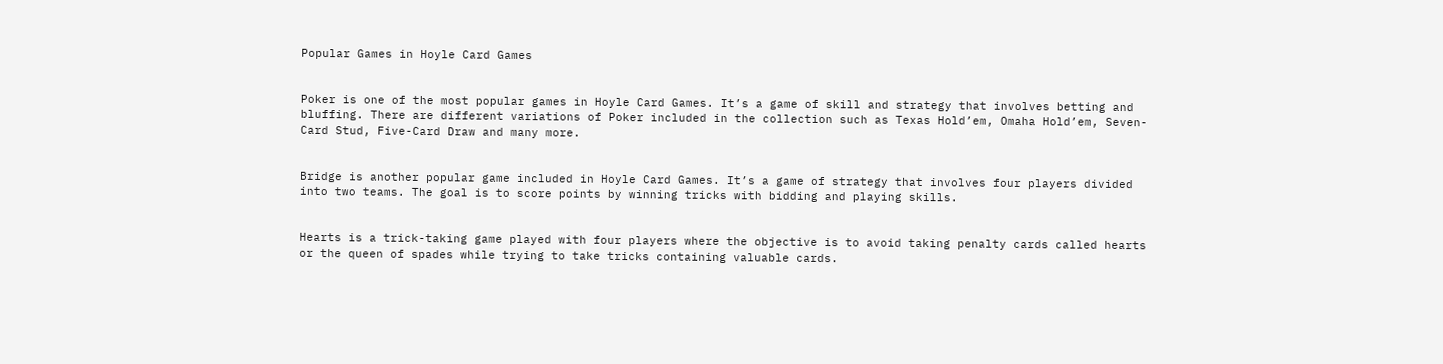Popular Games in Hoyle Card Games


Poker is one of the most popular games in Hoyle Card Games. It’s a game of skill and strategy that involves betting and bluffing. There are different variations of Poker included in the collection such as Texas Hold’em, Omaha Hold’em, Seven-Card Stud, Five-Card Draw and many more.


Bridge is another popular game included in Hoyle Card Games. It’s a game of strategy that involves four players divided into two teams. The goal is to score points by winning tricks with bidding and playing skills.


Hearts is a trick-taking game played with four players where the objective is to avoid taking penalty cards called hearts or the queen of spades while trying to take tricks containing valuable cards.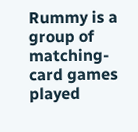Rummy is a group of matching-card games played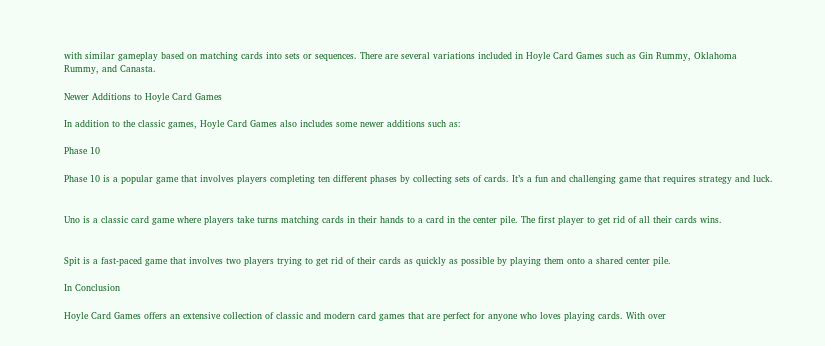with similar gameplay based on matching cards into sets or sequences. There are several variations included in Hoyle Card Games such as Gin Rummy, Oklahoma Rummy, and Canasta.

Newer Additions to Hoyle Card Games

In addition to the classic games, Hoyle Card Games also includes some newer additions such as:

Phase 10

Phase 10 is a popular game that involves players completing ten different phases by collecting sets of cards. It’s a fun and challenging game that requires strategy and luck.


Uno is a classic card game where players take turns matching cards in their hands to a card in the center pile. The first player to get rid of all their cards wins.


Spit is a fast-paced game that involves two players trying to get rid of their cards as quickly as possible by playing them onto a shared center pile.

In Conclusion

Hoyle Card Games offers an extensive collection of classic and modern card games that are perfect for anyone who loves playing cards. With over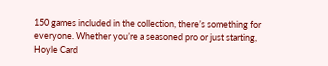150 games included in the collection, there’s something for everyone. Whether you’re a seasoned pro or just starting, Hoyle Card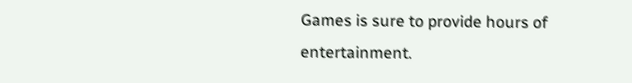Games is sure to provide hours of entertainment.